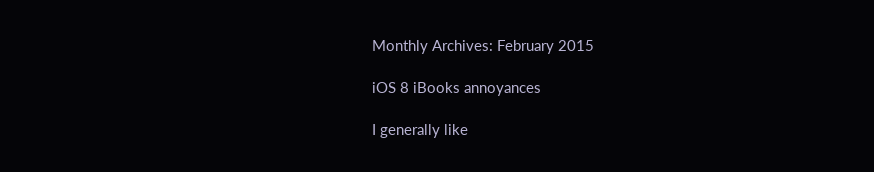Monthly Archives: February 2015

iOS 8 iBooks annoyances

I generally like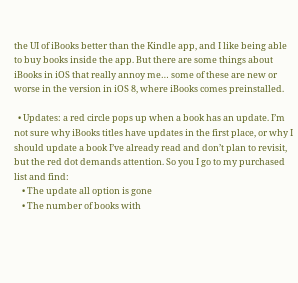the UI of iBooks better than the Kindle app, and I like being able to buy books inside the app. But there are some things about iBooks in iOS that really annoy me… some of these are new or worse in the version in iOS 8, where iBooks comes preinstalled.

  • Updates: a red circle pops up when a book has an update. I’m not sure why iBooks titles have updates in the first place, or why I should update a book I’ve already read and don’t plan to revisit, but the red dot demands attention. So you I go to my purchased list and find:
    • The update all option is gone
    • The number of books with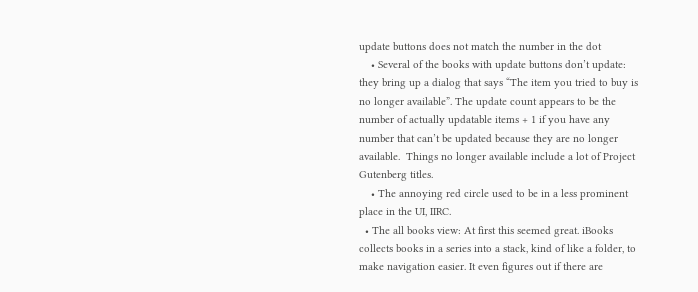update buttons does not match the number in the dot
    • Several of the books with update buttons don’t update: they bring up a dialog that says “The item you tried to buy is no longer available”. The update count appears to be the number of actually updatable items + 1 if you have any number that can’t be updated because they are no longer available.  Things no longer available include a lot of Project Gutenberg titles.
    • The annoying red circle used to be in a less prominent place in the UI, IIRC.
  • The all books view: At first this seemed great. iBooks collects books in a series into a stack, kind of like a folder, to make navigation easier. It even figures out if there are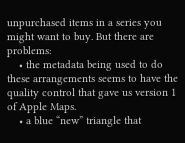unpurchased items in a series you might want to buy. But there are problems:
    • the metadata being used to do these arrangements seems to have the quality control that gave us version 1 of Apple Maps.
    • a blue “new” triangle that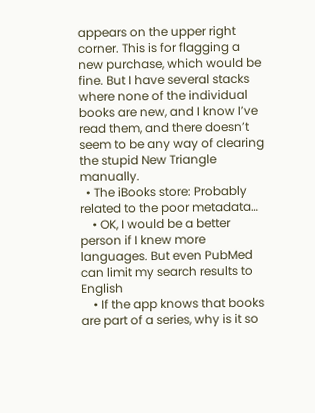appears on the upper right corner. This is for flagging a new purchase, which would be fine. But I have several stacks where none of the individual books are new, and I know I’ve read them, and there doesn’t seem to be any way of clearing the stupid New Triangle manually.
  • The iBooks store: Probably related to the poor metadata…
    • OK, I would be a better person if I knew more languages. But even PubMed can limit my search results to English
    • If the app knows that books are part of a series, why is it so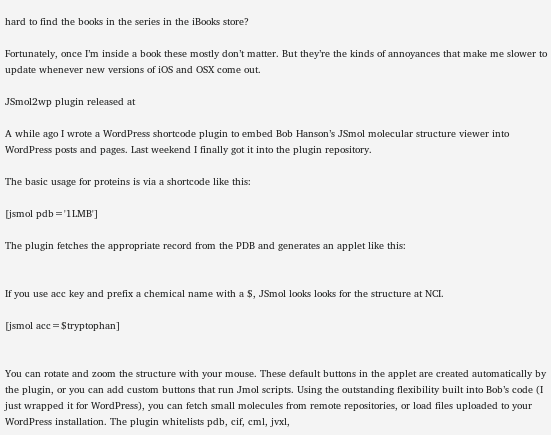hard to find the books in the series in the iBooks store?

Fortunately, once I’m inside a book these mostly don’t matter. But they’re the kinds of annoyances that make me slower to update whenever new versions of iOS and OSX come out.

JSmol2wp plugin released at

A while ago I wrote a WordPress shortcode plugin to embed Bob Hanson’s JSmol molecular structure viewer into WordPress posts and pages. Last weekend I finally got it into the plugin repository.

The basic usage for proteins is via a shortcode like this:

[jsmol pdb='1LMB']

The plugin fetches the appropriate record from the PDB and generates an applet like this:


If you use acc key and prefix a chemical name with a $, JSmol looks looks for the structure at NCI.

[jsmol acc=$tryptophan]


You can rotate and zoom the structure with your mouse. These default buttons in the applet are created automatically by the plugin, or you can add custom buttons that run Jmol scripts. Using the outstanding flexibility built into Bob’s code (I just wrapped it for WordPress), you can fetch small molecules from remote repositories, or load files uploaded to your WordPress installation. The plugin whitelists pdb, cif, cml, jvxl,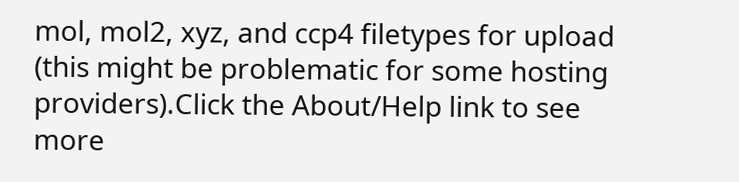mol, mol2, xyz, and ccp4 filetypes for upload (this might be problematic for some hosting providers).Click the About/Help link to see more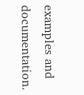examples and documentation.